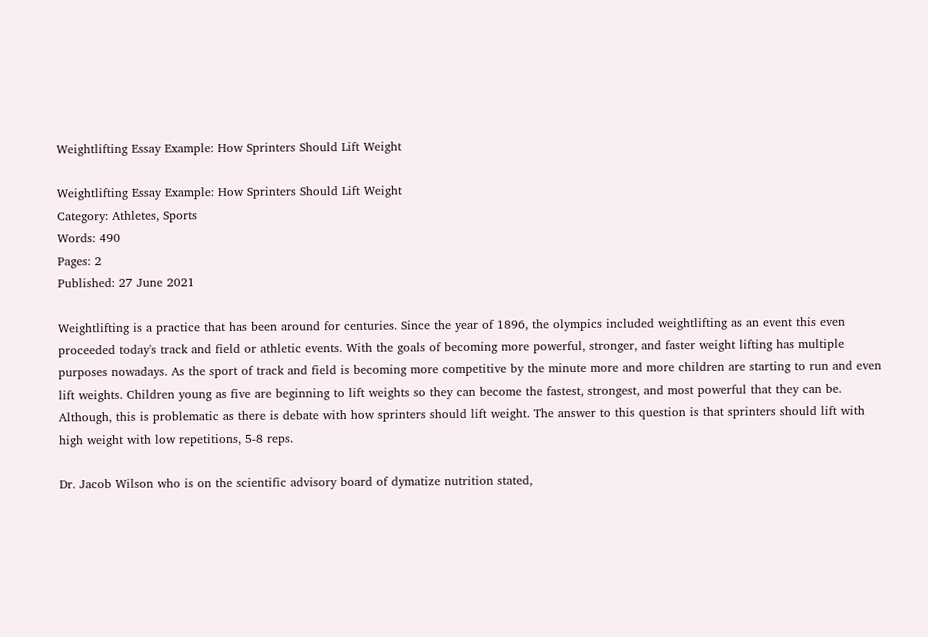Weightlifting Essay Example: How Sprinters Should Lift Weight

Weightlifting Essay Example: How Sprinters Should Lift Weight
Category: Athletes, Sports
Words: 490
Pages: 2
Published: 27 June 2021

Weightlifting is a practice that has been around for centuries. Since the year of 1896, the olympics included weightlifting as an event this even proceeded today's track and field or athletic events. With the goals of becoming more powerful, stronger, and faster weight lifting has multiple purposes nowadays. As the sport of track and field is becoming more competitive by the minute more and more children are starting to run and even lift weights. Children young as five are beginning to lift weights so they can become the fastest, strongest, and most powerful that they can be. Although, this is problematic as there is debate with how sprinters should lift weight. The answer to this question is that sprinters should lift with high weight with low repetitions, 5-8 reps.

Dr. Jacob Wilson who is on the scientific advisory board of dymatize nutrition stated,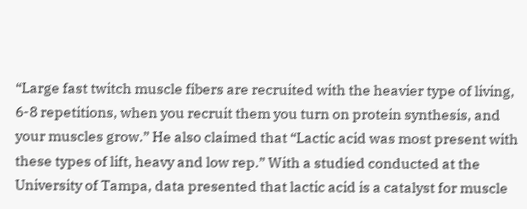“Large fast twitch muscle fibers are recruited with the heavier type of living, 6-8 repetitions, when you recruit them you turn on protein synthesis, and your muscles grow.” He also claimed that “Lactic acid was most present with these types of lift, heavy and low rep.” With a studied conducted at the University of Tampa, data presented that lactic acid is a catalyst for muscle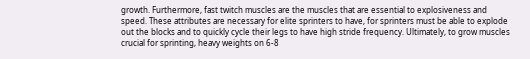growth. Furthermore, fast twitch muscles are the muscles that are essential to explosiveness and speed. These attributes are necessary for elite sprinters to have, for sprinters must be able to explode out the blocks and to quickly cycle their legs to have high stride frequency. Ultimately, to grow muscles crucial for sprinting, heavy weights on 6-8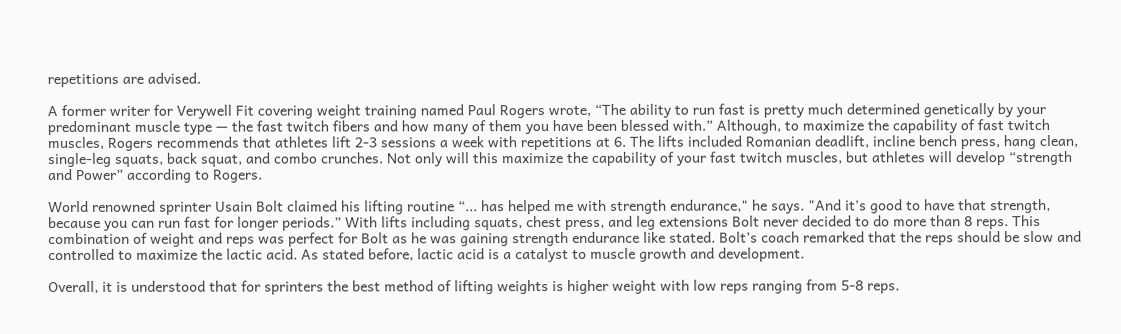repetitions are advised.

A former writer for Verywell Fit covering weight training named Paul Rogers wrote, “The ability to run fast is pretty much determined genetically by your predominant muscle type — the fast twitch fibers and how many of them you have been blessed with.” Although, to maximize the capability of fast twitch muscles, Rogers recommends that athletes lift 2-3 sessions a week with repetitions at 6. The lifts included Romanian deadlift, incline bench press, hang clean, single-leg squats, back squat, and combo crunches. Not only will this maximize the capability of your fast twitch muscles, but athletes will develop “strength and Power” according to Rogers.

World renowned sprinter Usain Bolt claimed his lifting routine “... has helped me with strength endurance," he says. "And it's good to have that strength, because you can run fast for longer periods.” With lifts including squats, chest press, and leg extensions Bolt never decided to do more than 8 reps. This combination of weight and reps was perfect for Bolt as he was gaining strength endurance like stated. Bolt’s coach remarked that the reps should be slow and controlled to maximize the lactic acid. As stated before, lactic acid is a catalyst to muscle growth and development.

Overall, it is understood that for sprinters the best method of lifting weights is higher weight with low reps ranging from 5-8 reps.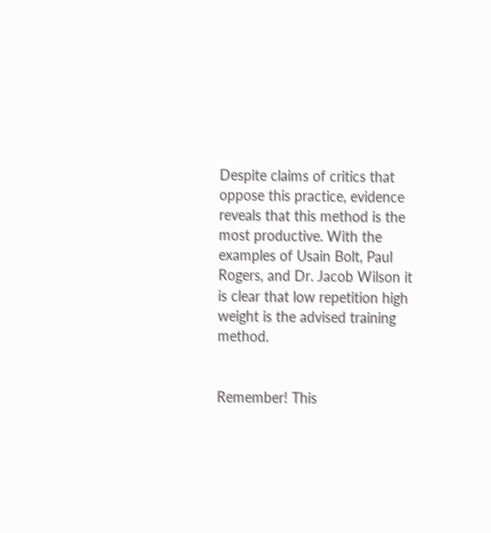Despite claims of critics that oppose this practice, evidence reveals that this method is the most productive. With the examples of Usain Bolt, Paul Rogers, and Dr. Jacob Wilson it is clear that low repetition high weight is the advised training method.


Remember! This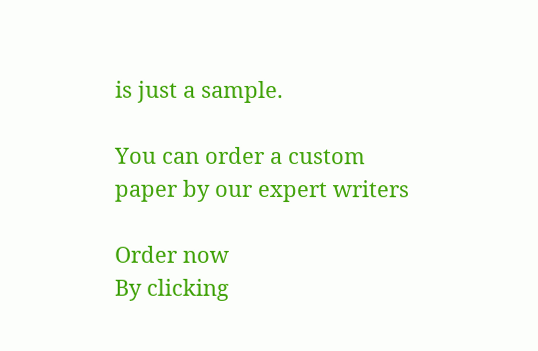is just a sample.

You can order a custom paper by our expert writers

Order now
By clicking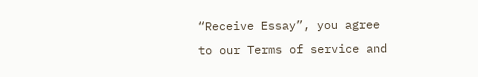“Receive Essay”, you agree to our Terms of service and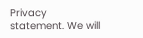Privacy statement. We will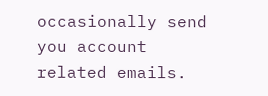occasionally send you account related emails.